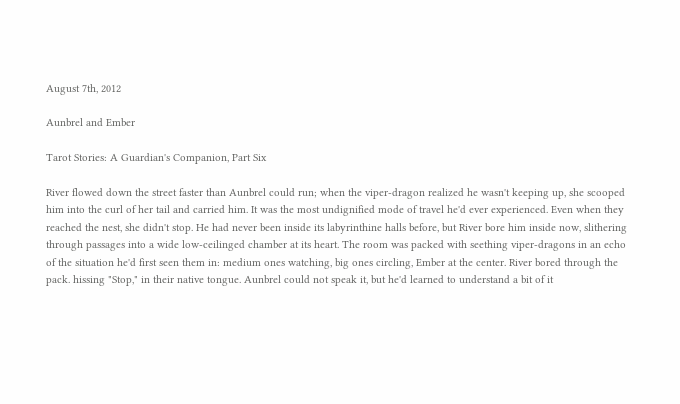August 7th, 2012

Aunbrel and Ember

Tarot Stories: A Guardian's Companion, Part Six

River flowed down the street faster than Aunbrel could run; when the viper-dragon realized he wasn't keeping up, she scooped him into the curl of her tail and carried him. It was the most undignified mode of travel he'd ever experienced. Even when they reached the nest, she didn't stop. He had never been inside its labyrinthine halls before, but River bore him inside now, slithering through passages into a wide low-ceilinged chamber at its heart. The room was packed with seething viper-dragons in an echo of the situation he'd first seen them in: medium ones watching, big ones circling, Ember at the center. River bored through the pack. hissing "Stop," in their native tongue. Aunbrel could not speak it, but he'd learned to understand a bit of it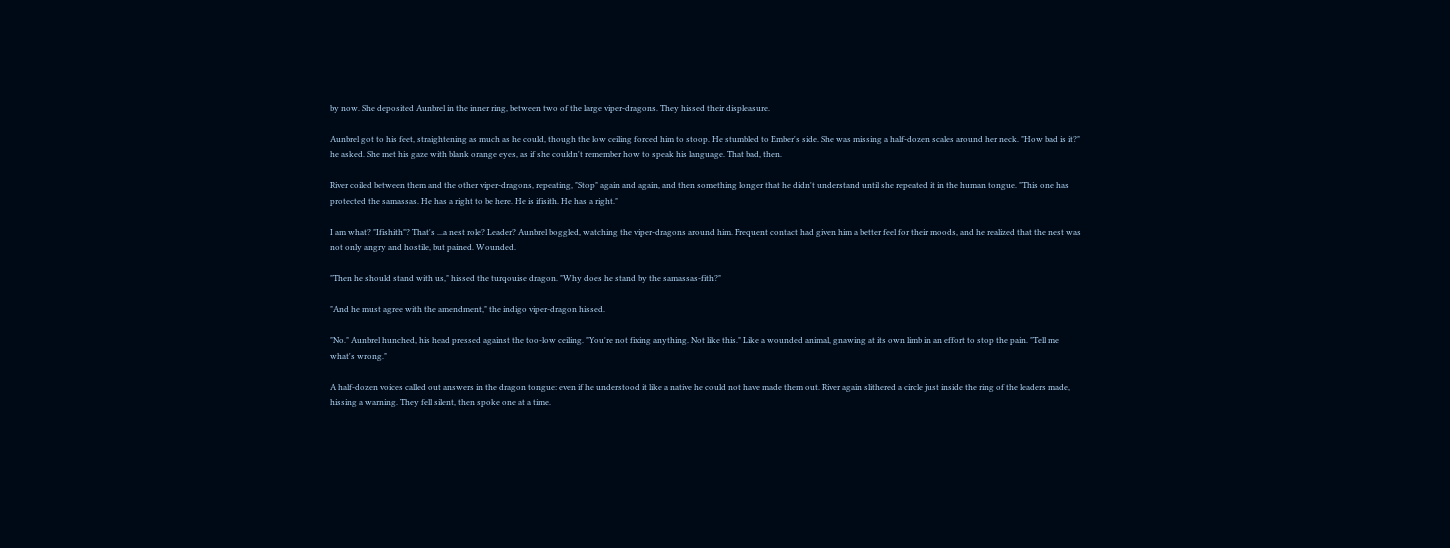by now. She deposited Aunbrel in the inner ring, between two of the large viper-dragons. They hissed their displeasure.

Aunbrel got to his feet, straightening as much as he could, though the low ceiling forced him to stoop. He stumbled to Ember's side. She was missing a half-dozen scales around her neck. "How bad is it?" he asked. She met his gaze with blank orange eyes, as if she couldn't remember how to speak his language. That bad, then.

River coiled between them and the other viper-dragons, repeating, "Stop" again and again, and then something longer that he didn't understand until she repeated it in the human tongue. "This one has protected the samassas. He has a right to be here. He is ifisith. He has a right."

I am what? "Ifishith"? That's ...a nest role? Leader? Aunbrel boggled, watching the viper-dragons around him. Frequent contact had given him a better feel for their moods, and he realized that the nest was not only angry and hostile, but pained. Wounded.

"Then he should stand with us," hissed the turqouise dragon. "Why does he stand by the samassas-fith?"

"And he must agree with the amendment," the indigo viper-dragon hissed.

"No." Aunbrel hunched, his head pressed against the too-low ceiling. "You're not fixing anything. Not like this." Like a wounded animal, gnawing at its own limb in an effort to stop the pain. "Tell me what's wrong."

A half-dozen voices called out answers in the dragon tongue: even if he understood it like a native he could not have made them out. River again slithered a circle just inside the ring of the leaders made, hissing a warning. They fell silent, then spoke one at a time.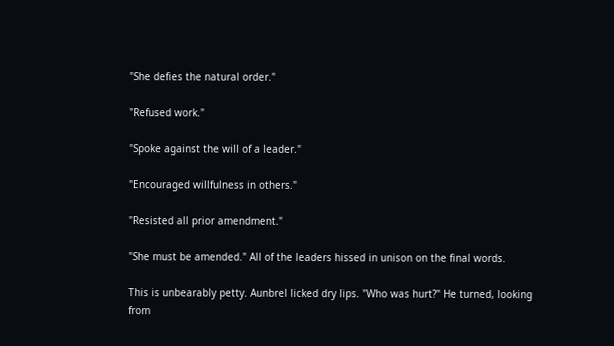"She defies the natural order."

"Refused work."

"Spoke against the will of a leader."

"Encouraged willfulness in others."

"Resisted all prior amendment."

"She must be amended." All of the leaders hissed in unison on the final words.

This is unbearably petty. Aunbrel licked dry lips. "Who was hurt?" He turned, looking from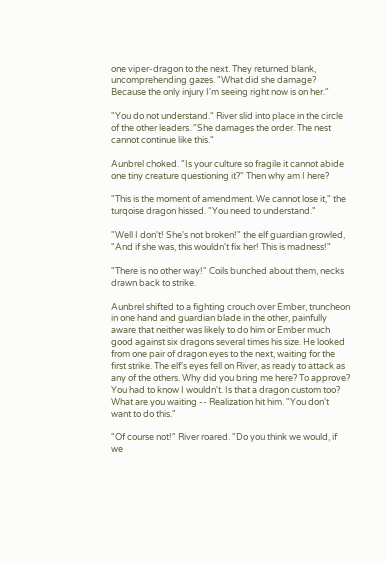one viper-dragon to the next. They returned blank, uncomprehending gazes. "What did she damage? Because the only injury I'm seeing right now is on her."

"You do not understand." River slid into place in the circle of the other leaders. "She damages the order. The nest cannot continue like this."

Aunbrel choked. "Is your culture so fragile it cannot abide one tiny creature questioning it?" Then why am I here?

"This is the moment of amendment. We cannot lose it," the turqoise dragon hissed. "You need to understand."

"Well I don't! She's not broken!" the elf guardian growled, "And if she was, this wouldn't fix her! This is madness!"

"There is no other way!" Coils bunched about them, necks drawn back to strike.

Aunbrel shifted to a fighting crouch over Ember, truncheon in one hand and guardian blade in the other, painfully aware that neither was likely to do him or Ember much good against six dragons several times his size. He looked from one pair of dragon eyes to the next, waiting for the first strike. The elf's eyes fell on River, as ready to attack as any of the others. Why did you bring me here? To approve? You had to know I wouldn't. Is that a dragon custom too? What are you waiting -- Realization hit him. "You don't want to do this."

"Of course not!" River roared. "Do you think we would, if we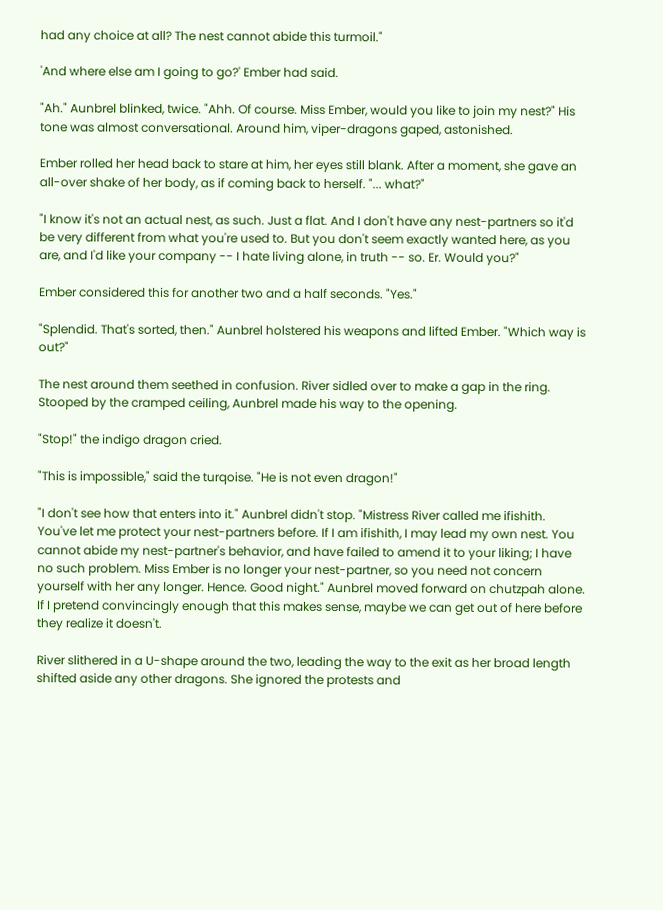had any choice at all? The nest cannot abide this turmoil."

'And where else am I going to go?' Ember had said.

"Ah." Aunbrel blinked, twice. "Ahh. Of course. Miss Ember, would you like to join my nest?" His tone was almost conversational. Around him, viper-dragons gaped, astonished.

Ember rolled her head back to stare at him, her eyes still blank. After a moment, she gave an all-over shake of her body, as if coming back to herself. "... what?"

"I know it's not an actual nest, as such. Just a flat. And I don't have any nest-partners so it'd be very different from what you're used to. But you don't seem exactly wanted here, as you are, and I'd like your company -- I hate living alone, in truth -- so. Er. Would you?"

Ember considered this for another two and a half seconds. "Yes."

"Splendid. That's sorted, then." Aunbrel holstered his weapons and lifted Ember. "Which way is out?"

The nest around them seethed in confusion. River sidled over to make a gap in the ring. Stooped by the cramped ceiling, Aunbrel made his way to the opening.

"Stop!" the indigo dragon cried.

"This is impossible," said the turqoise. "He is not even dragon!"

"I don't see how that enters into it." Aunbrel didn't stop. "Mistress River called me ifishith. You've let me protect your nest-partners before. If I am ifishith, I may lead my own nest. You cannot abide my nest-partner's behavior, and have failed to amend it to your liking; I have no such problem. Miss Ember is no longer your nest-partner, so you need not concern yourself with her any longer. Hence. Good night." Aunbrel moved forward on chutzpah alone. If I pretend convincingly enough that this makes sense, maybe we can get out of here before they realize it doesn't.

River slithered in a U-shape around the two, leading the way to the exit as her broad length shifted aside any other dragons. She ignored the protests and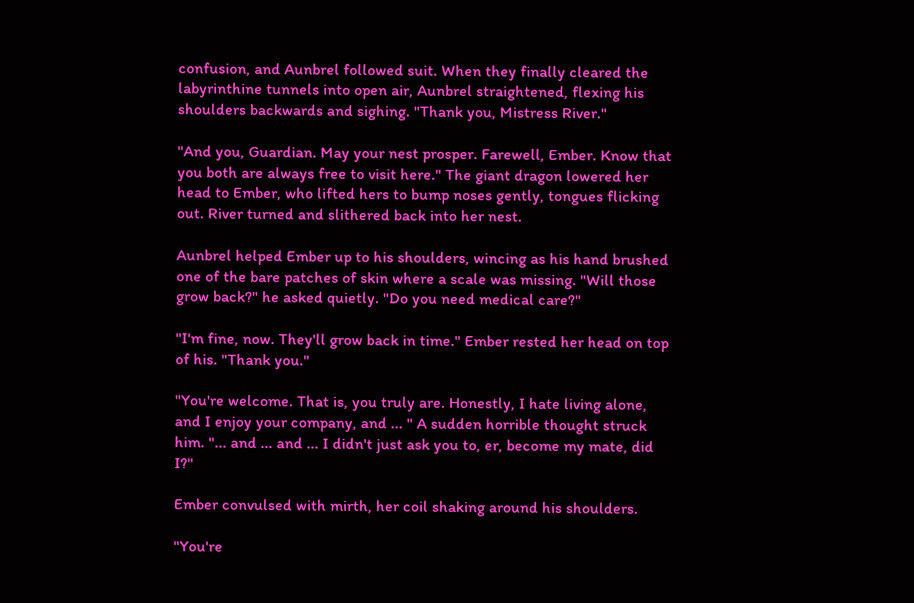confusion, and Aunbrel followed suit. When they finally cleared the labyrinthine tunnels into open air, Aunbrel straightened, flexing his shoulders backwards and sighing. "Thank you, Mistress River."

"And you, Guardian. May your nest prosper. Farewell, Ember. Know that you both are always free to visit here." The giant dragon lowered her head to Ember, who lifted hers to bump noses gently, tongues flicking out. River turned and slithered back into her nest.

Aunbrel helped Ember up to his shoulders, wincing as his hand brushed one of the bare patches of skin where a scale was missing. "Will those grow back?" he asked quietly. "Do you need medical care?"

"I'm fine, now. They'll grow back in time." Ember rested her head on top of his. "Thank you."

"You're welcome. That is, you truly are. Honestly, I hate living alone, and I enjoy your company, and ... " A sudden horrible thought struck him. "... and ... and ... I didn't just ask you to, er, become my mate, did I?"

Ember convulsed with mirth, her coil shaking around his shoulders.

"You're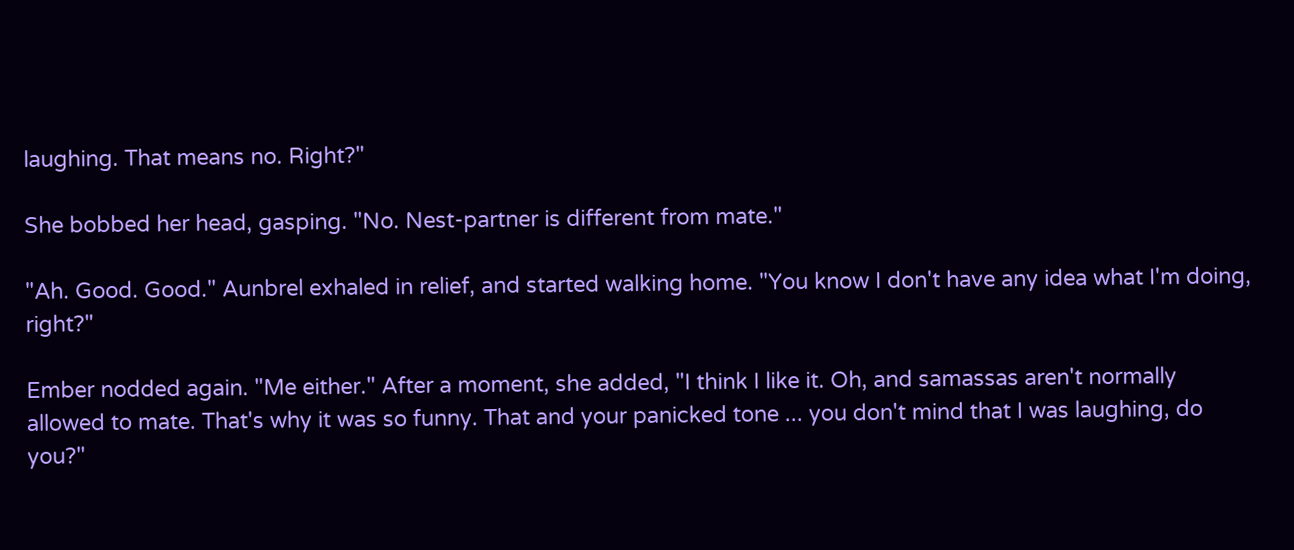laughing. That means no. Right?"

She bobbed her head, gasping. "No. Nest-partner is different from mate."

"Ah. Good. Good." Aunbrel exhaled in relief, and started walking home. "You know I don't have any idea what I'm doing, right?"

Ember nodded again. "Me either." After a moment, she added, "I think I like it. Oh, and samassas aren't normally allowed to mate. That's why it was so funny. That and your panicked tone ... you don't mind that I was laughing, do you?"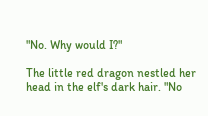"No. Why would I?"

The little red dragon nestled her head in the elf's dark hair. "No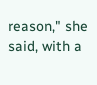reason," she said, with a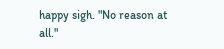happy sigh. "No reason at all."